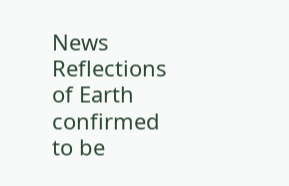News Reflections of Earth confirmed to be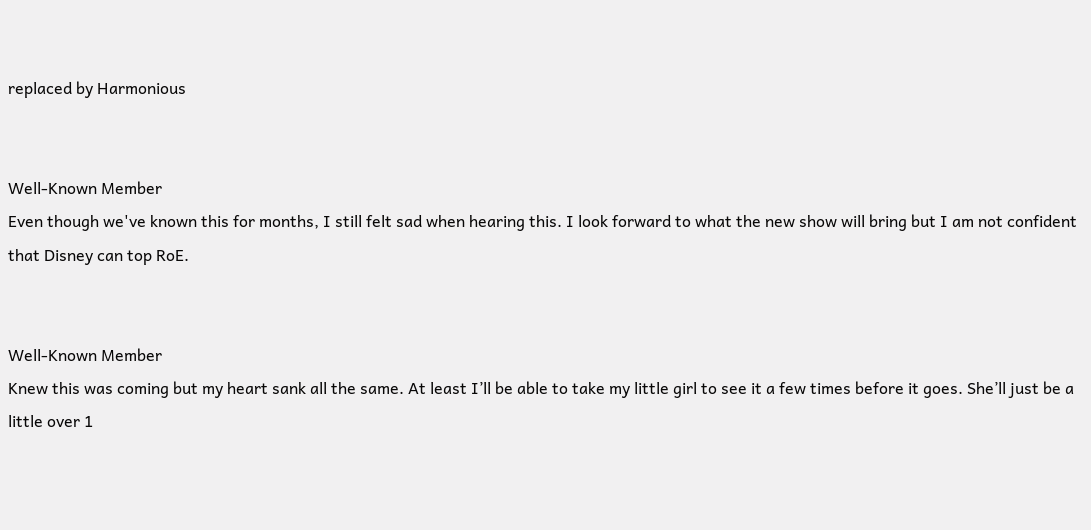replaced by Harmonious


Well-Known Member
Even though we've known this for months, I still felt sad when hearing this. I look forward to what the new show will bring but I am not confident that Disney can top RoE.


Well-Known Member
Knew this was coming but my heart sank all the same. At least I’ll be able to take my little girl to see it a few times before it goes. She’ll just be a little over 1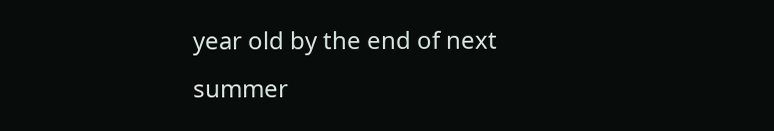year old by the end of next summer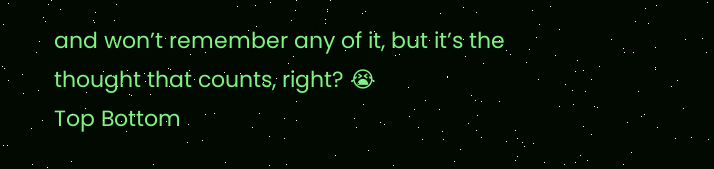and won’t remember any of it, but it’s the thought that counts, right? 😭
Top Bottom